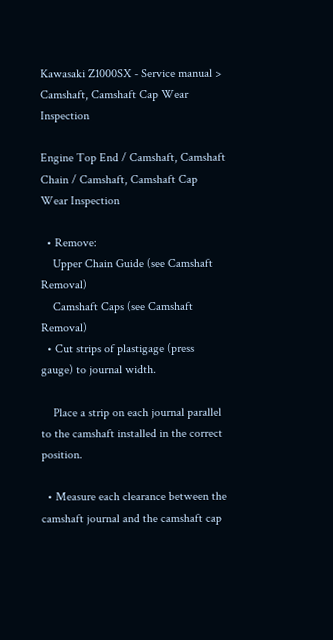Kawasaki Z1000SX - Service manual > Camshaft, Camshaft Cap Wear Inspection

Engine Top End / Camshaft, Camshaft Chain / Camshaft, Camshaft Cap Wear Inspection

  • Remove:
    Upper Chain Guide (see Camshaft Removal)
    Camshaft Caps (see Camshaft Removal)
  • Cut strips of plastigage (press gauge) to journal width.

    Place a strip on each journal parallel to the camshaft installed in the correct position.

  • Measure each clearance between the camshaft journal and the camshaft cap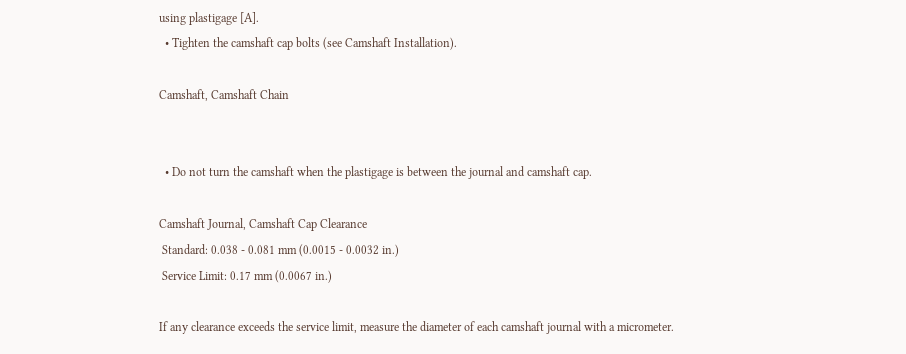using plastigage [A].
  • Tighten the camshaft cap bolts (see Camshaft Installation).

Camshaft, Camshaft Chain


  • Do not turn the camshaft when the plastigage is between the journal and camshaft cap.

Camshaft Journal, Camshaft Cap Clearance
 Standard: 0.038 - 0.081 mm (0.0015 - 0.0032 in.)
 Service Limit: 0.17 mm (0.0067 in.)

If any clearance exceeds the service limit, measure the diameter of each camshaft journal with a micrometer.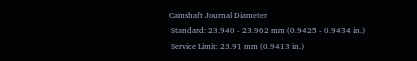Camshaft Journal Diameter
 Standard: 23.940 - 23.962 mm (0.9425 - 0.9434 in.)
 Service Limit: 23.91 mm (0.9413 in.)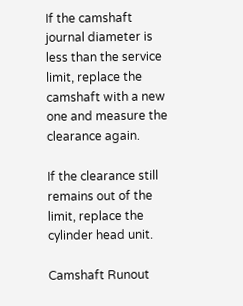If the camshaft journal diameter is less than the service limit, replace the camshaft with a new one and measure the clearance again.

If the clearance still remains out of the limit, replace the cylinder head unit.

Camshaft Runout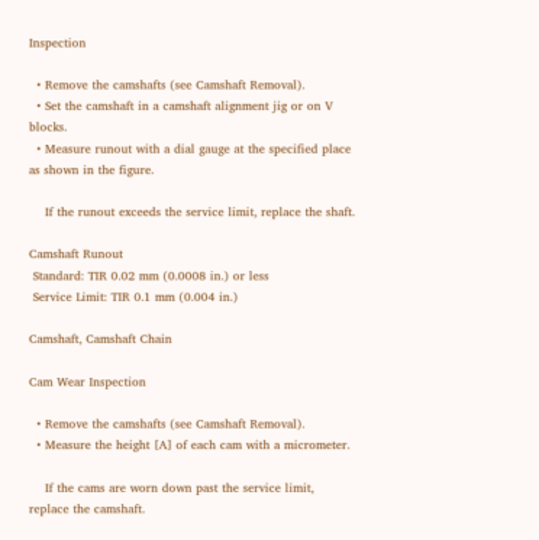Inspection

  • Remove the camshafts (see Camshaft Removal).
  • Set the camshaft in a camshaft alignment jig or on V blocks.
  • Measure runout with a dial gauge at the specified place as shown in the figure.

    If the runout exceeds the service limit, replace the shaft.

Camshaft Runout
 Standard: TIR 0.02 mm (0.0008 in.) or less
 Service Limit: TIR 0.1 mm (0.004 in.)

Camshaft, Camshaft Chain

Cam Wear Inspection

  • Remove the camshafts (see Camshaft Removal).
  • Measure the height [A] of each cam with a micrometer.

    If the cams are worn down past the service limit, replace the camshaft.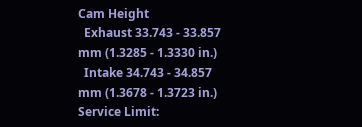Cam Height
  Exhaust 33.743 - 33.857 mm (1.3285 - 1.3330 in.)
  Intake 34.743 - 34.857 mm (1.3678 - 1.3723 in.)  Service Limit: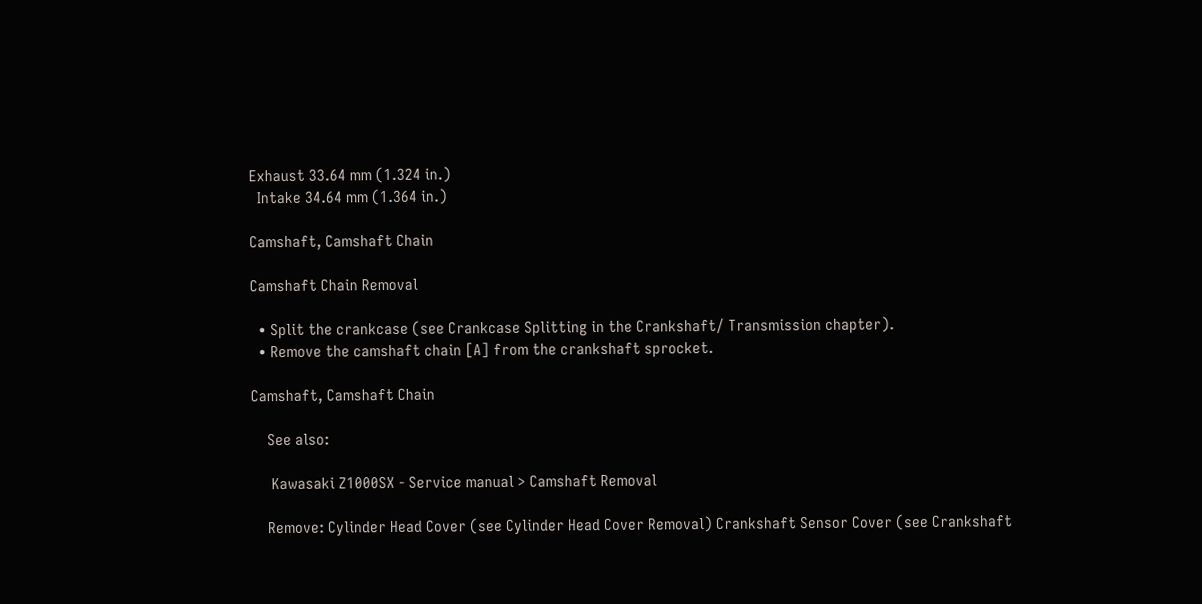Exhaust 33.64 mm (1.324 in.)
  Intake 34.64 mm (1.364 in.)

Camshaft, Camshaft Chain

Camshaft Chain Removal

  • Split the crankcase (see Crankcase Splitting in the Crankshaft/ Transmission chapter).
  • Remove the camshaft chain [A] from the crankshaft sprocket.

Camshaft, Camshaft Chain

    See also:

     Kawasaki Z1000SX - Service manual > Camshaft Removal

    Remove: Cylinder Head Cover (see Cylinder Head Cover Removal) Crankshaft Sensor Cover (see Crankshaft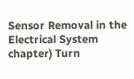Sensor Removal in the Electrical System chapter) Turn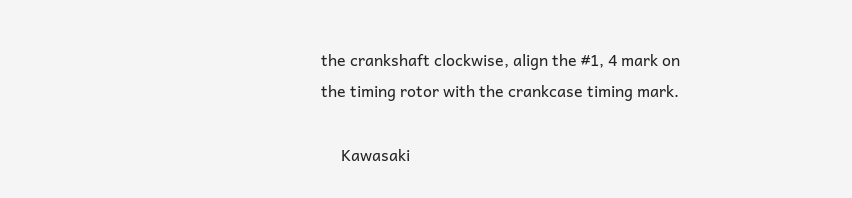the crankshaft clockwise, align the #1, 4 mark on the timing rotor with the crankcase timing mark.

     Kawasaki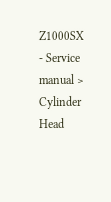Z1000SX - Service manual > Cylinder Head